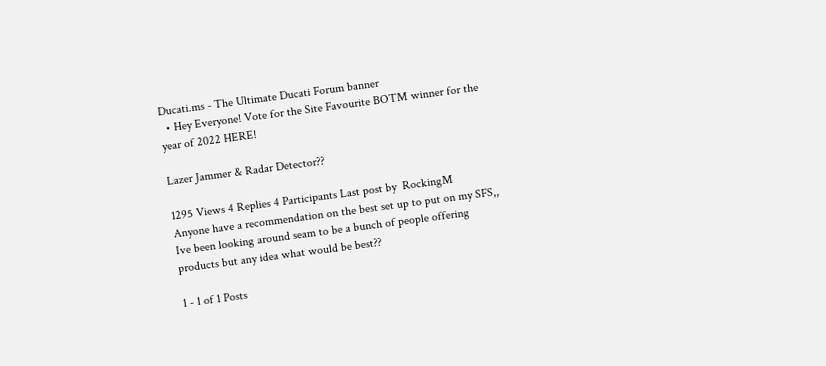Ducati.ms - The Ultimate Ducati Forum banner
  • Hey Everyone! Vote for the Site Favourite BOTM winner for the year of 2022 HERE!

Lazer Jammer & Radar Detector??

1295 Views 4 Replies 4 Participants Last post by  RockingM
Anyone have a recommendation on the best set up to put on my SFS,, Ive been looking around seam to be a bunch of people offering products but any idea what would be best??

1 - 1 of 1 Posts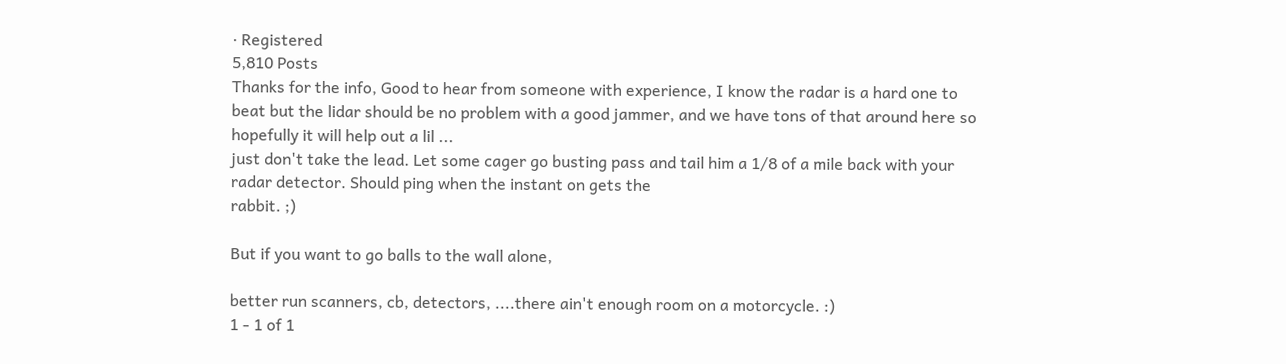· Registered
5,810 Posts
Thanks for the info, Good to hear from someone with experience, I know the radar is a hard one to beat but the lidar should be no problem with a good jammer, and we have tons of that around here so hopefully it will help out a lil ...
just don't take the lead. Let some cager go busting pass and tail him a 1/8 of a mile back with your radar detector. Should ping when the instant on gets the
rabbit. ;)

But if you want to go balls to the wall alone,

better run scanners, cb, detectors, ....there ain't enough room on a motorcycle. :)
1 - 1 of 1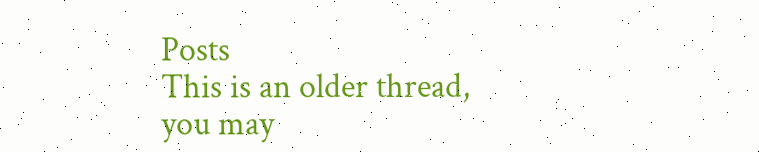Posts
This is an older thread, you may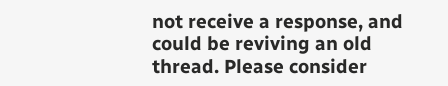not receive a response, and could be reviving an old thread. Please consider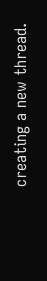creating a new thread.